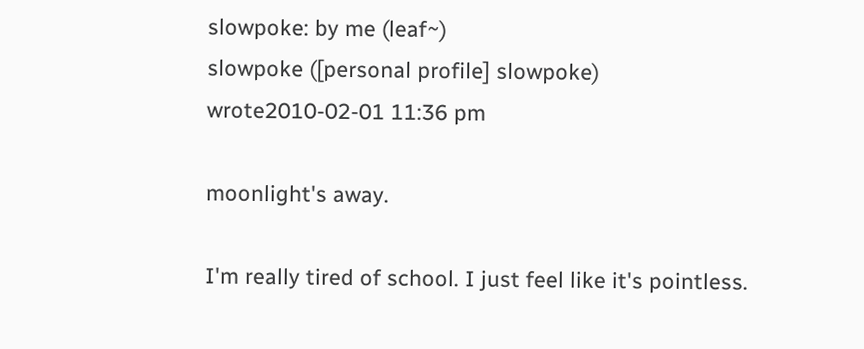slowpoke: by me (leaf~)
slowpoke ([personal profile] slowpoke) wrote2010-02-01 11:36 pm

moonlight's away.

I'm really tired of school. I just feel like it's pointless.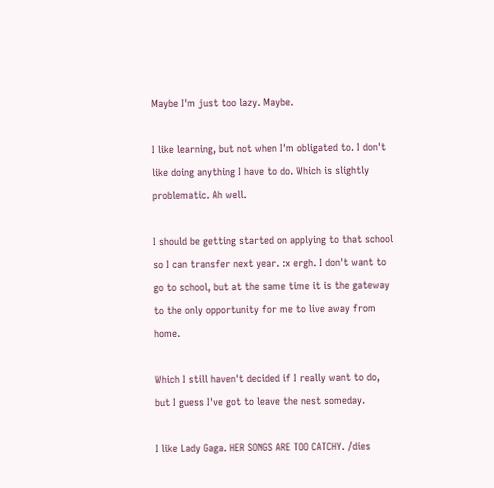Maybe I'm just too lazy. Maybe.

I like learning, but not when I'm obligated to. I don't like doing anything I have to do. Which is slightly problematic. Ah well.

I should be getting started on applying to that school so I can transfer next year. :x ergh. I don't want to go to school, but at the same time it is the gateway to the only opportunity for me to live away from home.

Which I still haven't decided if I really want to do, but I guess I've got to leave the nest someday.

I like Lady Gaga. HER SONGS ARE TOO CATCHY. /dies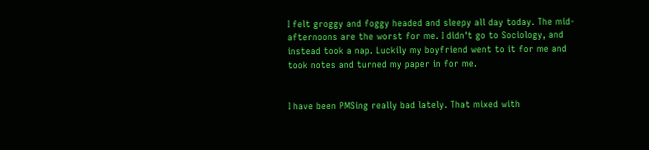I felt groggy and foggy headed and sleepy all day today. The mid-afternoons are the worst for me. I didn't go to Sociology, and instead took a nap. Luckily my boyfriend went to it for me and took notes and turned my paper in for me.


I have been PMSing really bad lately. That mixed with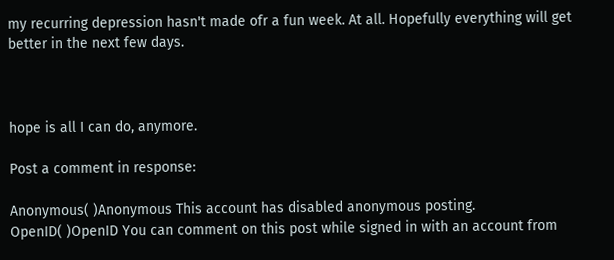my recurring depression hasn't made ofr a fun week. At all. Hopefully everything will get better in the next few days.



hope is all I can do, anymore.

Post a comment in response:

Anonymous( )Anonymous This account has disabled anonymous posting.
OpenID( )OpenID You can comment on this post while signed in with an account from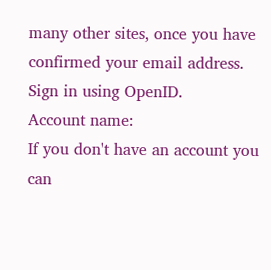many other sites, once you have confirmed your email address. Sign in using OpenID.
Account name:
If you don't have an account you can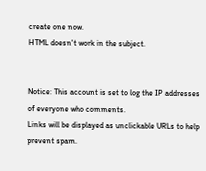create one now.
HTML doesn't work in the subject.


Notice: This account is set to log the IP addresses of everyone who comments.
Links will be displayed as unclickable URLs to help prevent spam.